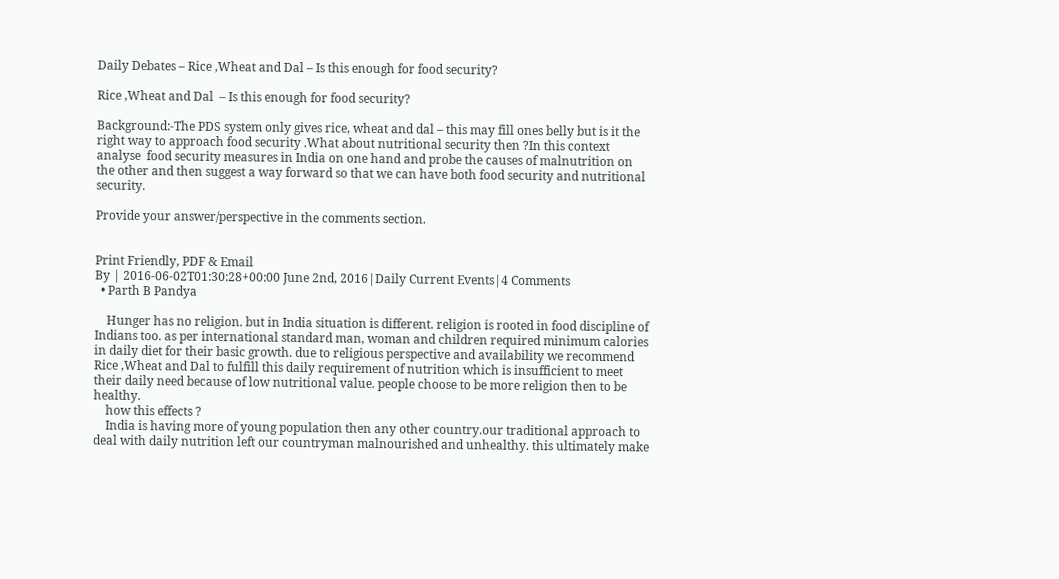Daily Debates – Rice ,Wheat and Dal – Is this enough for food security?

Rice ,Wheat and Dal  – Is this enough for food security?

Background:-The PDS system only gives rice, wheat and dal – this may fill ones belly but is it the right way to approach food security .What about nutritional security then ?In this context analyse  food security measures in India on one hand and probe the causes of malnutrition on the other and then suggest a way forward so that we can have both food security and nutritional security.

Provide your answer/perspective in the comments section.


Print Friendly, PDF & Email
By | 2016-06-02T01:30:28+00:00 June 2nd, 2016|Daily Current Events|4 Comments
  • Parth B Pandya

    Hunger has no religion. but in India situation is different. religion is rooted in food discipline of Indians too. as per international standard man, woman and children required minimum calories in daily diet for their basic growth. due to religious perspective and availability we recommend Rice ,Wheat and Dal to fulfill this daily requirement of nutrition which is insufficient to meet their daily need because of low nutritional value. people choose to be more religion then to be healthy.
    how this effects ?
    India is having more of young population then any other country.our traditional approach to deal with daily nutrition left our countryman malnourished and unhealthy. this ultimately make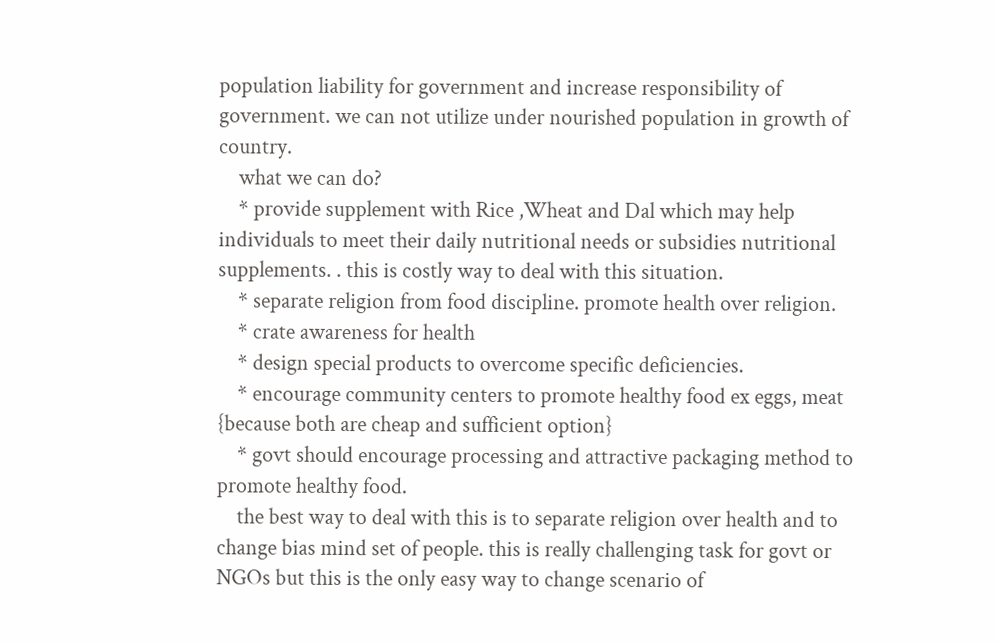population liability for government and increase responsibility of government. we can not utilize under nourished population in growth of country.
    what we can do?
    * provide supplement with Rice ,Wheat and Dal which may help individuals to meet their daily nutritional needs or subsidies nutritional supplements. . this is costly way to deal with this situation.
    * separate religion from food discipline. promote health over religion.
    * crate awareness for health
    * design special products to overcome specific deficiencies.
    * encourage community centers to promote healthy food ex eggs, meat {because both are cheap and sufficient option}
    * govt should encourage processing and attractive packaging method to promote healthy food.
    the best way to deal with this is to separate religion over health and to change bias mind set of people. this is really challenging task for govt or NGOs but this is the only easy way to change scenario of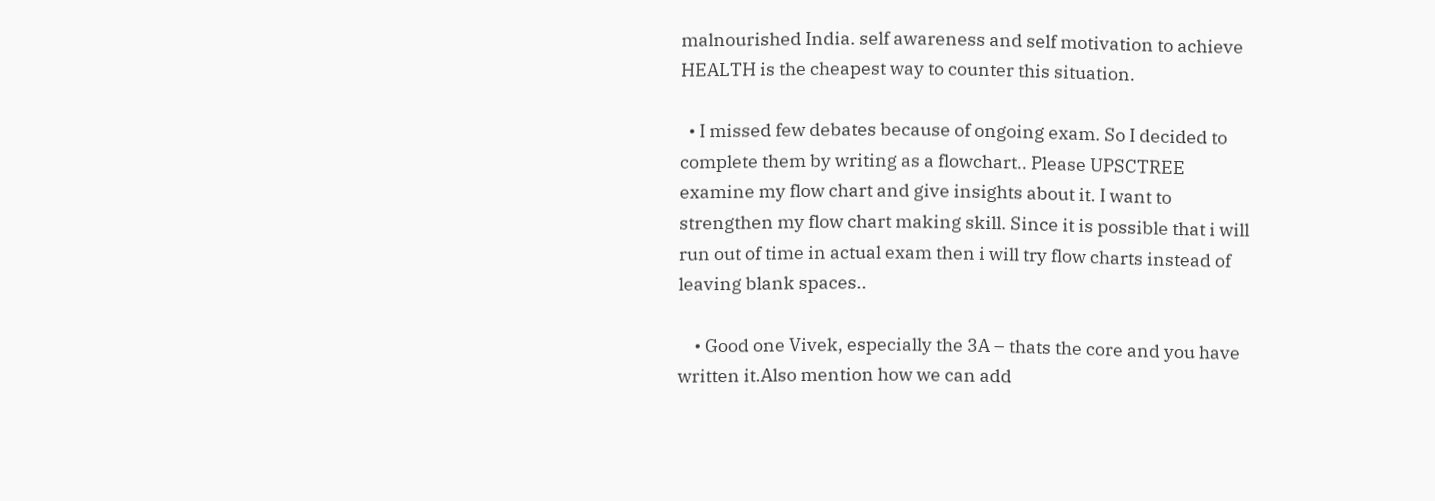malnourished India. self awareness and self motivation to achieve HEALTH is the cheapest way to counter this situation.

  • I missed few debates because of ongoing exam. So I decided to complete them by writing as a flowchart.. Please UPSCTREE examine my flow chart and give insights about it. I want to strengthen my flow chart making skill. Since it is possible that i will run out of time in actual exam then i will try flow charts instead of leaving blank spaces..

    • Good one Vivek, especially the 3A – thats the core and you have written it.Also mention how we can add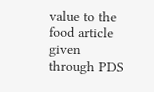value to the food article given through PDS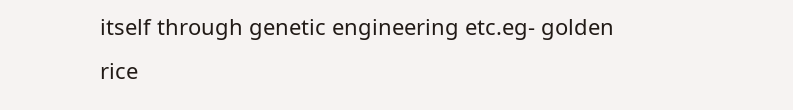itself through genetic engineering etc.eg- golden rice